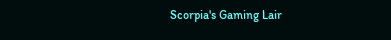Scorpia's Gaming Lair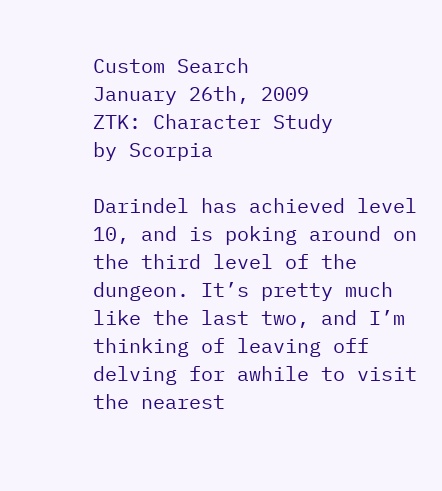Custom Search
January 26th, 2009
ZTK: Character Study
by Scorpia

Darindel has achieved level 10, and is poking around on the third level of the dungeon. It’s pretty much like the last two, and I’m thinking of leaving off delving for awhile to visit the nearest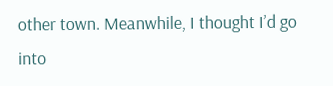other town. Meanwhile, I thought I’d go into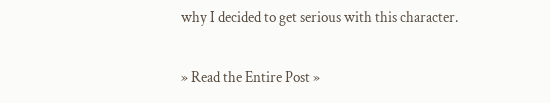why I decided to get serious with this character.

» Read the Entire Post »